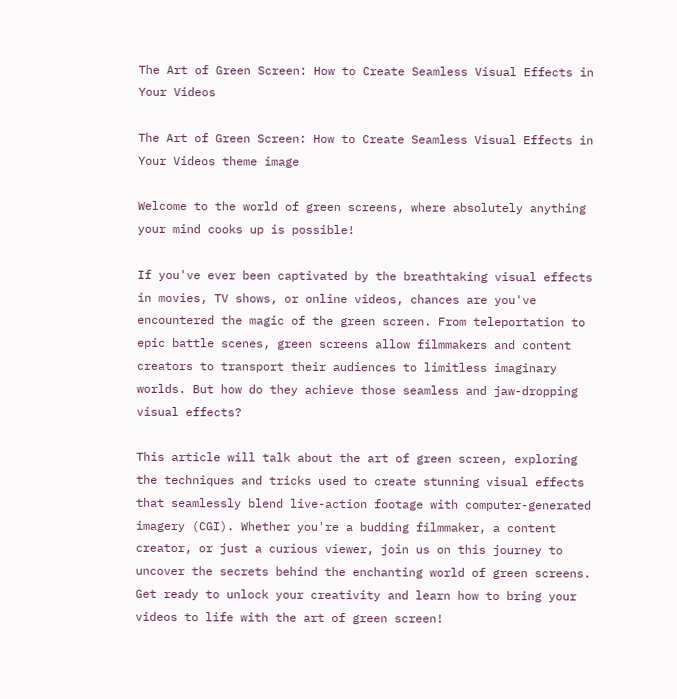The Art of Green Screen: How to Create Seamless Visual Effects in Your Videos

The Art of Green Screen: How to Create Seamless Visual Effects in Your Videos theme image

Welcome to the world of green screens, where absolutely anything your mind cooks up is possible!

If you've ever been captivated by the breathtaking visual effects in movies, TV shows, or online videos, chances are you've encountered the magic of the green screen. From teleportation to epic battle scenes, green screens allow filmmakers and content creators to transport their audiences to limitless imaginary worlds. But how do they achieve those seamless and jaw-dropping visual effects?

This article will talk about the art of green screen, exploring the techniques and tricks used to create stunning visual effects that seamlessly blend live-action footage with computer-generated imagery (CGI). Whether you're a budding filmmaker, a content creator, or just a curious viewer, join us on this journey to uncover the secrets behind the enchanting world of green screens. Get ready to unlock your creativity and learn how to bring your videos to life with the art of green screen!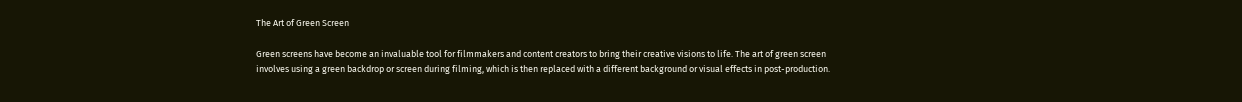The Art of Green Screen

Green screens have become an invaluable tool for filmmakers and content creators to bring their creative visions to life. The art of green screen involves using a green backdrop or screen during filming, which is then replaced with a different background or visual effects in post-production.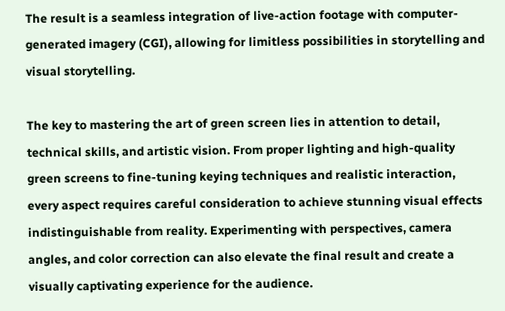The result is a seamless integration of live-action footage with computer-generated imagery (CGI), allowing for limitless possibilities in storytelling and visual storytelling.

The key to mastering the art of green screen lies in attention to detail, technical skills, and artistic vision. From proper lighting and high-quality green screens to fine-tuning keying techniques and realistic interaction, every aspect requires careful consideration to achieve stunning visual effects indistinguishable from reality. Experimenting with perspectives, camera angles, and color correction can also elevate the final result and create a visually captivating experience for the audience.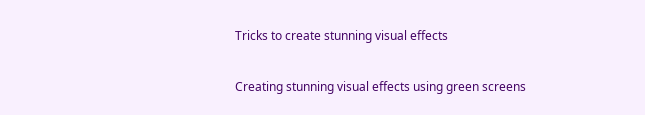Tricks to create stunning visual effects

Creating stunning visual effects using green screens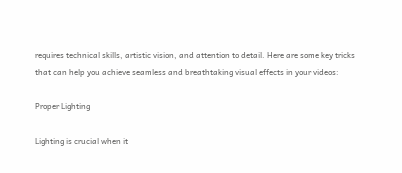requires technical skills, artistic vision, and attention to detail. Here are some key tricks that can help you achieve seamless and breathtaking visual effects in your videos:

Proper Lighting

Lighting is crucial when it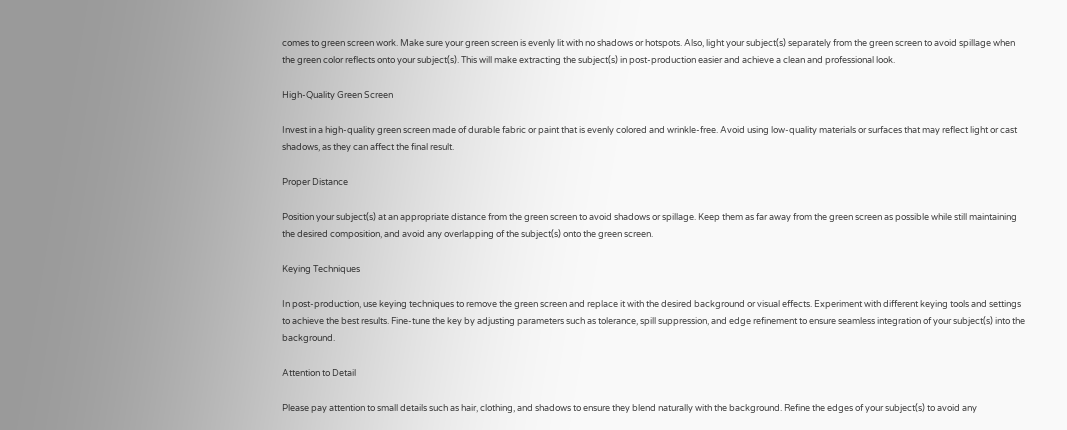comes to green screen work. Make sure your green screen is evenly lit with no shadows or hotspots. Also, light your subject(s) separately from the green screen to avoid spillage when the green color reflects onto your subject(s). This will make extracting the subject(s) in post-production easier and achieve a clean and professional look.

High-Quality Green Screen

Invest in a high-quality green screen made of durable fabric or paint that is evenly colored and wrinkle-free. Avoid using low-quality materials or surfaces that may reflect light or cast shadows, as they can affect the final result.

Proper Distance

Position your subject(s) at an appropriate distance from the green screen to avoid shadows or spillage. Keep them as far away from the green screen as possible while still maintaining the desired composition, and avoid any overlapping of the subject(s) onto the green screen.

Keying Techniques

In post-production, use keying techniques to remove the green screen and replace it with the desired background or visual effects. Experiment with different keying tools and settings to achieve the best results. Fine-tune the key by adjusting parameters such as tolerance, spill suppression, and edge refinement to ensure seamless integration of your subject(s) into the background.

Attention to Detail

Please pay attention to small details such as hair, clothing, and shadows to ensure they blend naturally with the background. Refine the edges of your subject(s) to avoid any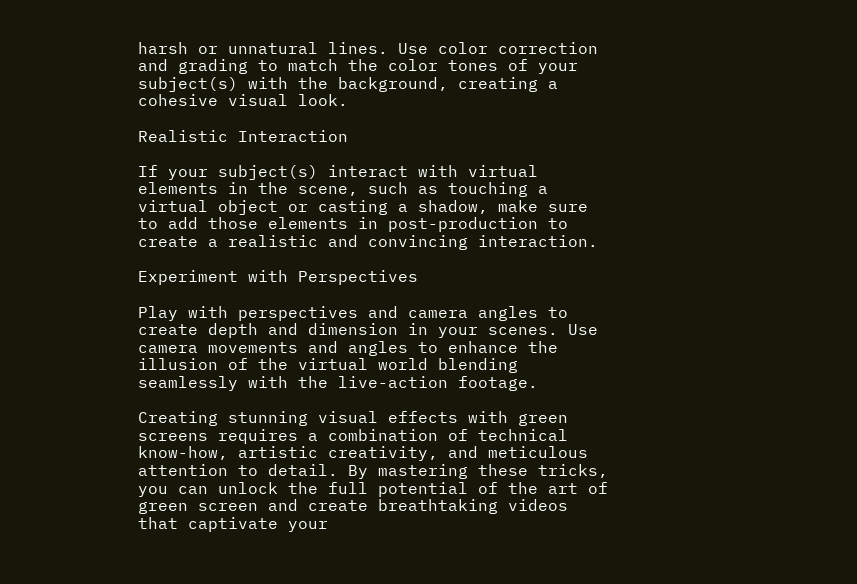harsh or unnatural lines. Use color correction and grading to match the color tones of your subject(s) with the background, creating a cohesive visual look.

Realistic Interaction

If your subject(s) interact with virtual elements in the scene, such as touching a virtual object or casting a shadow, make sure to add those elements in post-production to create a realistic and convincing interaction.

Experiment with Perspectives

Play with perspectives and camera angles to create depth and dimension in your scenes. Use camera movements and angles to enhance the illusion of the virtual world blending seamlessly with the live-action footage.

Creating stunning visual effects with green screens requires a combination of technical know-how, artistic creativity, and meticulous attention to detail. By mastering these tricks, you can unlock the full potential of the art of green screen and create breathtaking videos that captivate your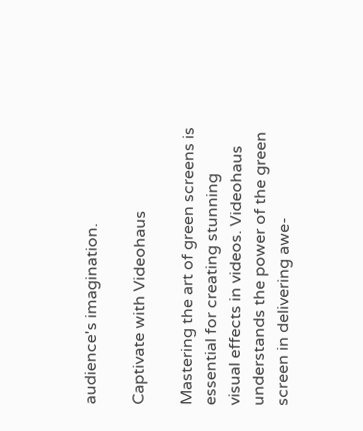audience's imagination.

Captivate with Videohaus

Mastering the art of green screens is essential for creating stunning visual effects in videos. Videohaus understands the power of the green screen in delivering awe-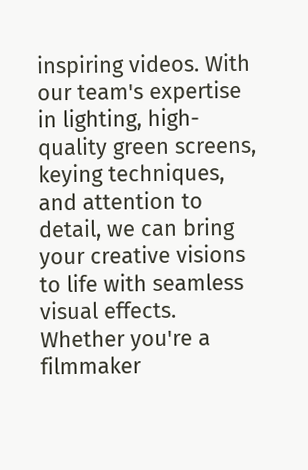inspiring videos. With our team's expertise in lighting, high-quality green screens, keying techniques, and attention to detail, we can bring your creative visions to life with seamless visual effects. Whether you're a filmmaker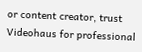or content creator, trust Videohaus for professional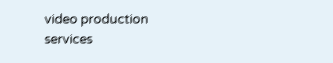video production services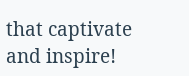that captivate and inspire!